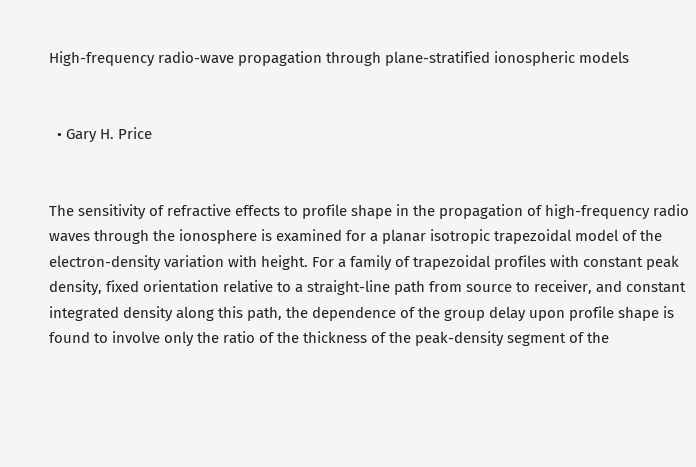High-frequency radio-wave propagation through plane-stratified ionospheric models


  • Gary H. Price


The sensitivity of refractive effects to profile shape in the propagation of high-frequency radio waves through the ionosphere is examined for a planar isotropic trapezoidal model of the electron-density variation with height. For a family of trapezoidal profiles with constant peak density, fixed orientation relative to a straight-line path from source to receiver, and constant integrated density along this path, the dependence of the group delay upon profile shape is found to involve only the ratio of the thickness of the peak-density segment of the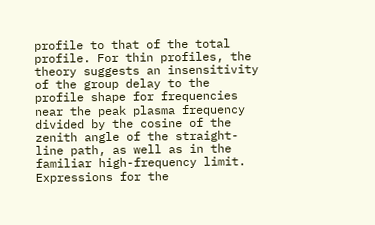profile to that of the total profile. For thin profiles, the theory suggests an insensitivity of the group delay to the profile shape for frequencies near the peak plasma frequency divided by the cosine of the zenith angle of the straight-line path, as well as in the familiar high-frequency limit. Expressions for the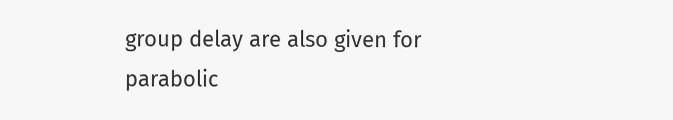group delay are also given for parabolic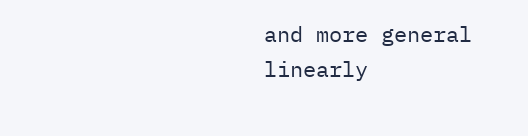and more general linearly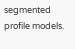segmented profile models.